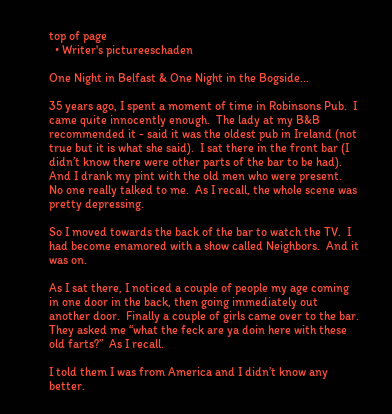top of page
  • Writer's pictureeschaden

One Night in Belfast & One Night in the Bogside...

35 years ago, I spent a moment of time in Robinsons Pub.  I came quite innocently enough.  The lady at my B&B recommended it - said it was the oldest pub in Ireland (not true but it is what she said).  I sat there in the front bar (I didn’t know there were other parts of the bar to be had).  And I drank my pint with the old men who were present.  No one really talked to me.  As I recall, the whole scene was pretty depressing.

So I moved towards the back of the bar to watch the TV.  I had become enamored with a show called Neighbors.  And it was on.

As I sat there, I noticed a couple of people my age coming in one door in the back, then going immediately out another door.  Finally a couple of girls came over to the bar.  They asked me “what the feck are ya doin here with these old farts?”  As I recall.

I told them I was from America and I didn’t know any better.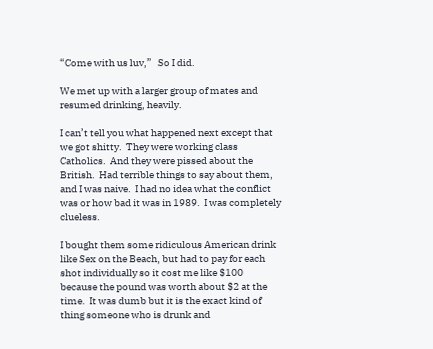“Come with us luv,”   So I did.

We met up with a larger group of mates and resumed drinking, heavily.

I can’t tell you what happened next except that we got shitty.  They were working class Catholics.  And they were pissed about the British.  Had terrible things to say about them, and I was naive.  I had no idea what the conflict was or how bad it was in 1989.  I was completely clueless.

I bought them some ridiculous American drink like Sex on the Beach, but had to pay for each shot individually so it cost me like $100 because the pound was worth about $2 at the time.  It was dumb but it is the exact kind of thing someone who is drunk and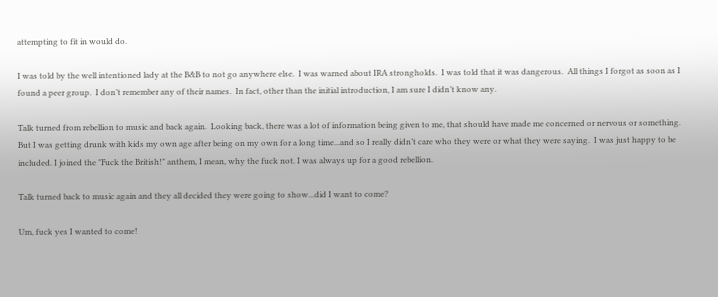attempting to fit in would do.

I was told by the well intentioned lady at the B&B to not go anywhere else.  I was warned about IRA strongholds.  I was told that it was dangerous.  All things I forgot as soon as I found a peer group.  I don’t remember any of their names.  In fact, other than the initial introduction, I am sure I didn’t know any.

Talk turned from rebellion to music and back again.  Looking back, there was a lot of information being given to me, that should have made me concerned or nervous or something.  But I was getting drunk with kids my own age after being on my own for a long time...and so I really didn’t care who they were or what they were saying.  I was just happy to be included. I joined the "Fuck the British!" anthem, I mean, why the fuck not. I was always up for a good rebellion.

Talk turned back to music again and they all decided they were going to show...did I want to come?

Um, fuck yes I wanted to come!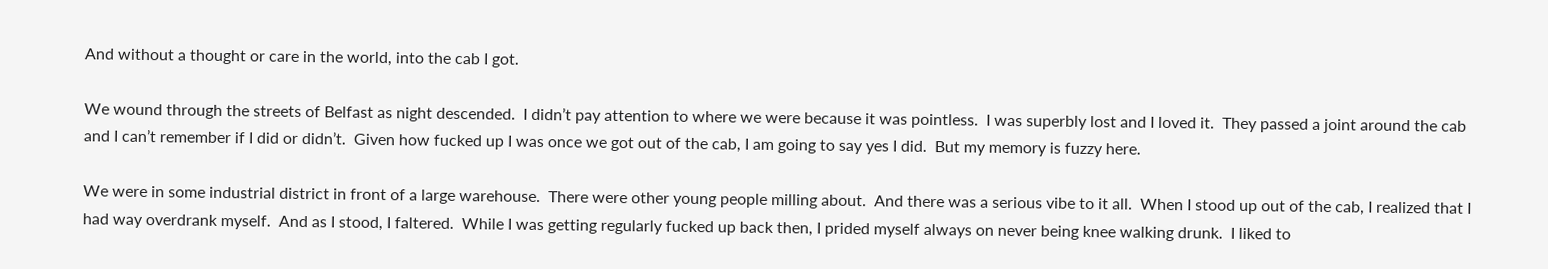And without a thought or care in the world, into the cab I got.

We wound through the streets of Belfast as night descended.  I didn’t pay attention to where we were because it was pointless.  I was superbly lost and I loved it.  They passed a joint around the cab and I can’t remember if I did or didn’t.  Given how fucked up I was once we got out of the cab, I am going to say yes I did.  But my memory is fuzzy here.

We were in some industrial district in front of a large warehouse.  There were other young people milling about.  And there was a serious vibe to it all.  When I stood up out of the cab, I realized that I had way overdrank myself.  And as I stood, I faltered.  While I was getting regularly fucked up back then, I prided myself always on never being knee walking drunk.  I liked to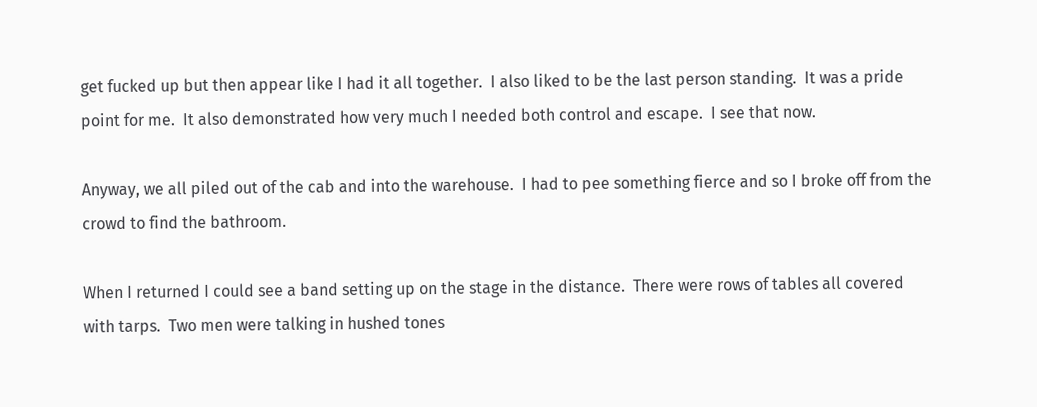get fucked up but then appear like I had it all together.  I also liked to be the last person standing.  It was a pride point for me.  It also demonstrated how very much I needed both control and escape.  I see that now.

Anyway, we all piled out of the cab and into the warehouse.  I had to pee something fierce and so I broke off from the crowd to find the bathroom.

When I returned I could see a band setting up on the stage in the distance.  There were rows of tables all covered with tarps.  Two men were talking in hushed tones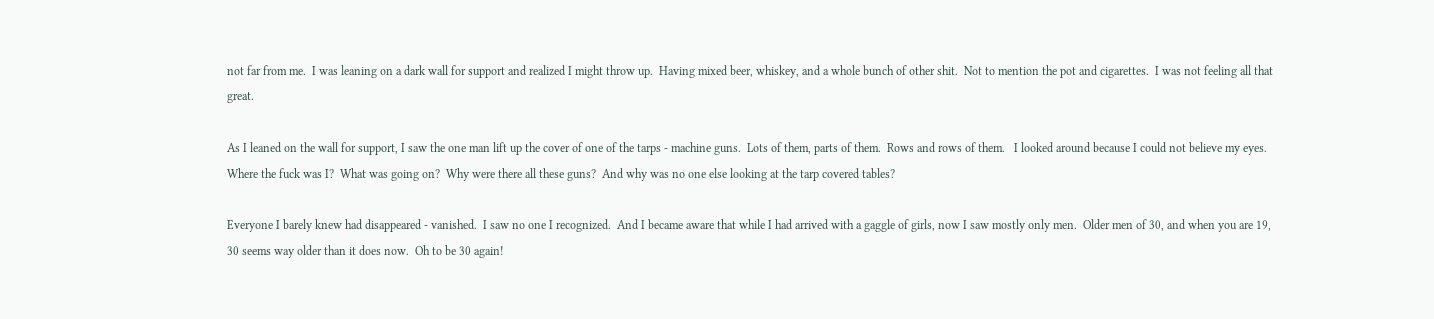not far from me.  I was leaning on a dark wall for support and realized I might throw up.  Having mixed beer, whiskey, and a whole bunch of other shit.  Not to mention the pot and cigarettes.  I was not feeling all that great.

As I leaned on the wall for support, I saw the one man lift up the cover of one of the tarps - machine guns.  Lots of them, parts of them.  Rows and rows of them.   I looked around because I could not believe my eyes.  Where the fuck was I?  What was going on?  Why were there all these guns?  And why was no one else looking at the tarp covered tables?

Everyone I barely knew had disappeared - vanished.  I saw no one I recognized.  And I became aware that while I had arrived with a gaggle of girls, now I saw mostly only men.  Older men of 30, and when you are 19, 30 seems way older than it does now.  Oh to be 30 again!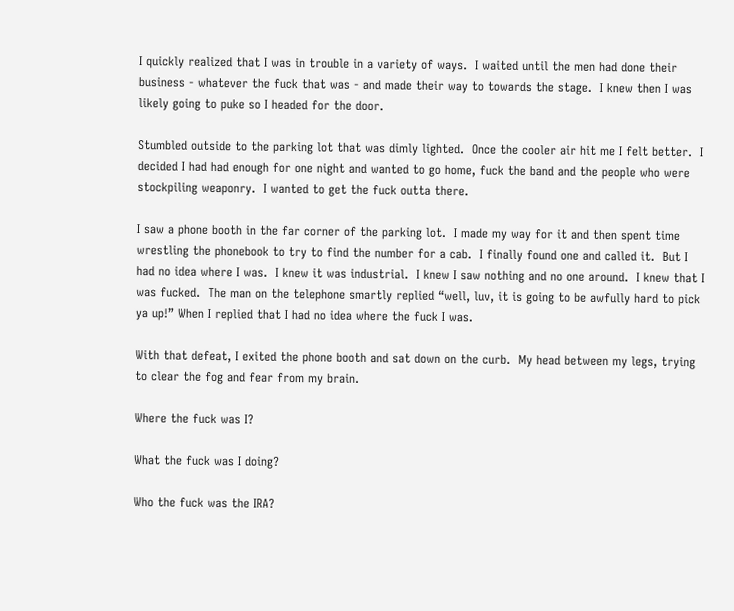I quickly realized that I was in trouble in a variety of ways.  I waited until the men had done their business - whatever the fuck that was - and made their way to towards the stage.  I knew then I was likely going to puke so I headed for the door.

Stumbled outside to the parking lot that was dimly lighted.  Once the cooler air hit me I felt better.  I decided I had had enough for one night and wanted to go home, fuck the band and the people who were stockpiling weaponry.  I wanted to get the fuck outta there.

I saw a phone booth in the far corner of the parking lot.  I made my way for it and then spent time wrestling the phonebook to try to find the number for a cab.  I finally found one and called it.  But I had no idea where I was.  I knew it was industrial.  I knew I saw nothing and no one around.  I knew that I was fucked.  The man on the telephone smartly replied “well, luv, it is going to be awfully hard to pick ya up!” When I replied that I had no idea where the fuck I was.

With that defeat, I exited the phone booth and sat down on the curb.  My head between my legs, trying to clear the fog and fear from my brain.

Where the fuck was I?

What the fuck was I doing?

Who the fuck was the IRA?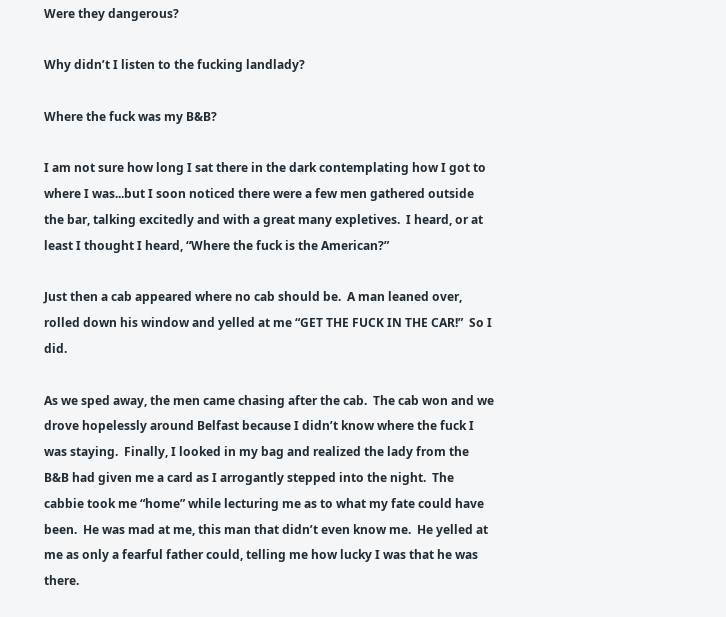Were they dangerous?

Why didn’t I listen to the fucking landlady?

Where the fuck was my B&B?

I am not sure how long I sat there in the dark contemplating how I got to where I was...but I soon noticed there were a few men gathered outside the bar, talking excitedly and with a great many expletives.  I heard, or at least I thought I heard, “Where the fuck is the American?”

Just then a cab appeared where no cab should be.  A man leaned over, rolled down his window and yelled at me “GET THE FUCK IN THE CAR!”  So I did.

As we sped away, the men came chasing after the cab.  The cab won and we drove hopelessly around Belfast because I didn’t know where the fuck I was staying.  Finally, I looked in my bag and realized the lady from the B&B had given me a card as I arrogantly stepped into the night.  The cabbie took me “home” while lecturing me as to what my fate could have been.  He was mad at me, this man that didn’t even know me.  He yelled at me as only a fearful father could, telling me how lucky I was that he was there.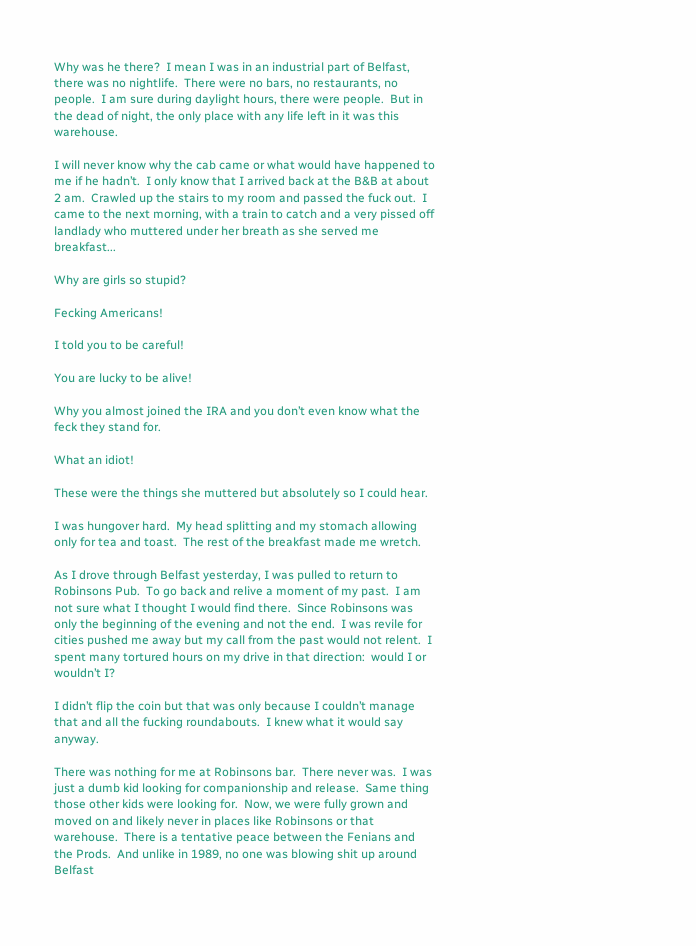Why was he there?  I mean I was in an industrial part of Belfast, there was no nightlife.  There were no bars, no restaurants, no people.  I am sure during daylight hours, there were people.  But in the dead of night, the only place with any life left in it was this warehouse.

I will never know why the cab came or what would have happened to me if he hadn’t.  I only know that I arrived back at the B&B at about 2 am.  Crawled up the stairs to my room and passed the fuck out.  I came to the next morning, with a train to catch and a very pissed off landlady who muttered under her breath as she served me breakfast...

Why are girls so stupid?

Fecking Americans!

I told you to be careful!

You are lucky to be alive!

Why you almost joined the IRA and you don’t even know what the feck they stand for.

What an idiot!

These were the things she muttered but absolutely so I could hear.

I was hungover hard.  My head splitting and my stomach allowing only for tea and toast.  The rest of the breakfast made me wretch.

As I drove through Belfast yesterday, I was pulled to return to Robinsons Pub.  To go back and relive a moment of my past.  I am not sure what I thought I would find there.  Since Robinsons was only the beginning of the evening and not the end.  I was revile for cities pushed me away but my call from the past would not relent.  I spent many tortured hours on my drive in that direction:  would I or wouldn’t I?

I didn’t flip the coin but that was only because I couldn’t manage that and all the fucking roundabouts.  I knew what it would say anyway.

There was nothing for me at Robinsons bar.  There never was.  I was just a dumb kid looking for companionship and release.  Same thing those other kids were looking for.  Now, we were fully grown and moved on and likely never in places like Robinsons or that warehouse.  There is a tentative peace between the Fenians and the Prods.  And unlike in 1989, no one was blowing shit up around Belfast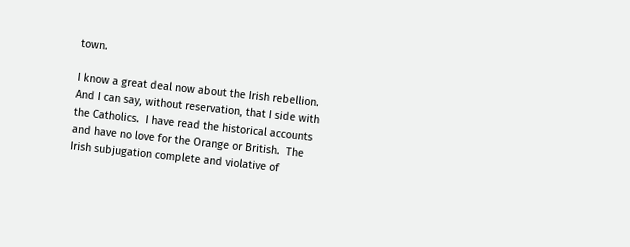town.

I know a great deal now about the Irish rebellion.  And I can say, without reservation, that I side with the Catholics.  I have read the historical accounts and have no love for the Orange or British.  The Irish subjugation complete and violative of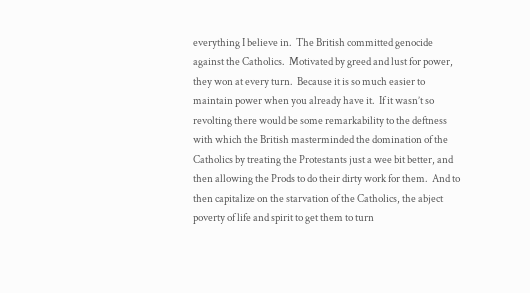everything I believe in.  The British committed genocide against the Catholics.  Motivated by greed and lust for power, they won at every turn.  Because it is so much easier to maintain power when you already have it.  If it wasn’t so revolting there would be some remarkability to the deftness with which the British masterminded the domination of the Catholics by treating the Protestants just a wee bit better, and then allowing the Prods to do their dirty work for them.  And to then capitalize on the starvation of the Catholics, the abject poverty of life and spirit to get them to turn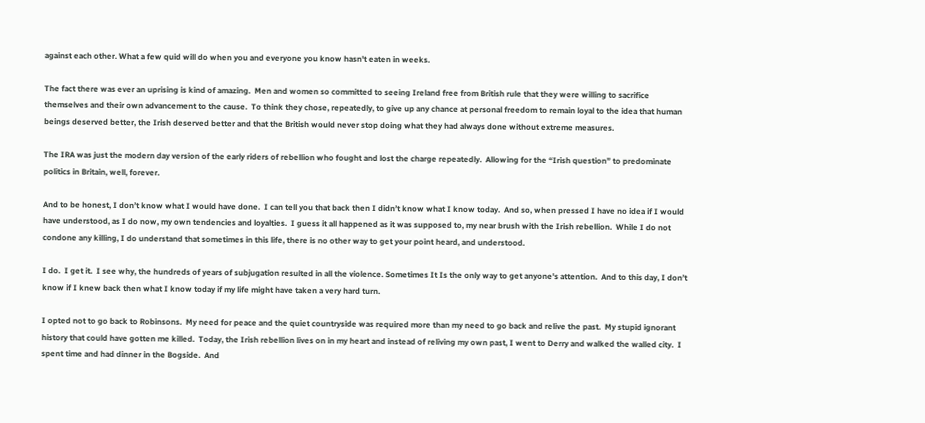against each other. What a few quid will do when you and everyone you know hasn't eaten in weeks.

The fact there was ever an uprising is kind of amazing.  Men and women so committed to seeing Ireland free from British rule that they were willing to sacrifice themselves and their own advancement to the cause.  To think they chose, repeatedly, to give up any chance at personal freedom to remain loyal to the idea that human beings deserved better, the Irish deserved better and that the British would never stop doing what they had always done without extreme measures.

The IRA was just the modern day version of the early riders of rebellion who fought and lost the charge repeatedly.  Allowing for the “Irish question” to predominate politics in Britain, well, forever.

And to be honest, I don’t know what I would have done.  I can tell you that back then I didn’t know what I know today.  And so, when pressed I have no idea if I would have understood, as I do now, my own tendencies and loyalties.  I guess it all happened as it was supposed to, my near brush with the Irish rebellion.  While I do not condone any killing, I do understand that sometimes in this life, there is no other way to get your point heard, and understood.

I do.  I get it.  I see why, the hundreds of years of subjugation resulted in all the violence. Sometimes It Is the only way to get anyone's attention.  And to this day, I don’t know if I knew back then what I know today if my life might have taken a very hard turn.

I opted not to go back to Robinsons.  My need for peace and the quiet countryside was required more than my need to go back and relive the past.  My stupid ignorant history that could have gotten me killed.  Today, the Irish rebellion lives on in my heart and instead of reliving my own past, I went to Derry and walked the walled city.  I spent time and had dinner in the Bogside.  And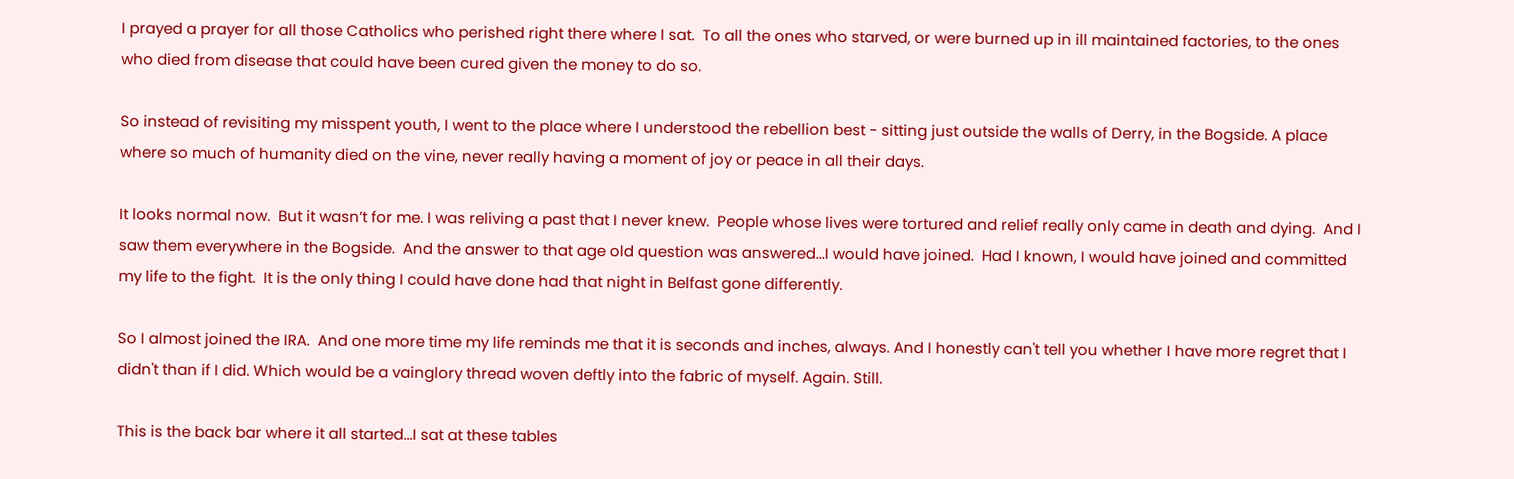I prayed a prayer for all those Catholics who perished right there where I sat.  To all the ones who starved, or were burned up in ill maintained factories, to the ones who died from disease that could have been cured given the money to do so.

So instead of revisiting my misspent youth, I went to the place where I understood the rebellion best - sitting just outside the walls of Derry, in the Bogside. A place where so much of humanity died on the vine, never really having a moment of joy or peace in all their days.

It looks normal now.  But it wasn’t for me. I was reliving a past that I never knew.  People whose lives were tortured and relief really only came in death and dying.  And I saw them everywhere in the Bogside.  And the answer to that age old question was answered...I would have joined.  Had I known, I would have joined and committed my life to the fight.  It is the only thing I could have done had that night in Belfast gone differently.

So I almost joined the IRA.  And one more time my life reminds me that it is seconds and inches, always. And I honestly can't tell you whether I have more regret that I didn't than if I did. Which would be a vainglory thread woven deftly into the fabric of myself. Again. Still.

This is the back bar where it all started...I sat at these tables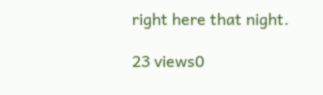right here that night.

23 views0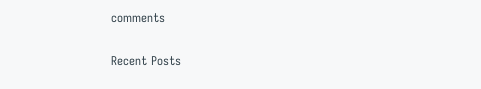comments

Recent Posts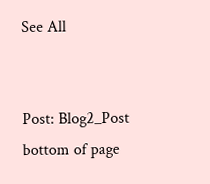See All


Post: Blog2_Post
bottom of page